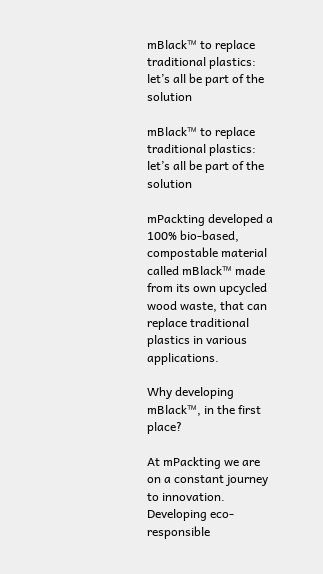mBlack™ to replace traditional plastics: let’s all be part of the solution

mBlack™ to replace traditional plastics: let’s all be part of the solution

mPackting developed a 100% bio-based, compostable material called mBlack™ made from its own upcycled wood waste, that can replace traditional plastics in various applications.

Why developing mBlack™, in the first place?

At mPackting we are on a constant journey to innovation. Developing eco-responsible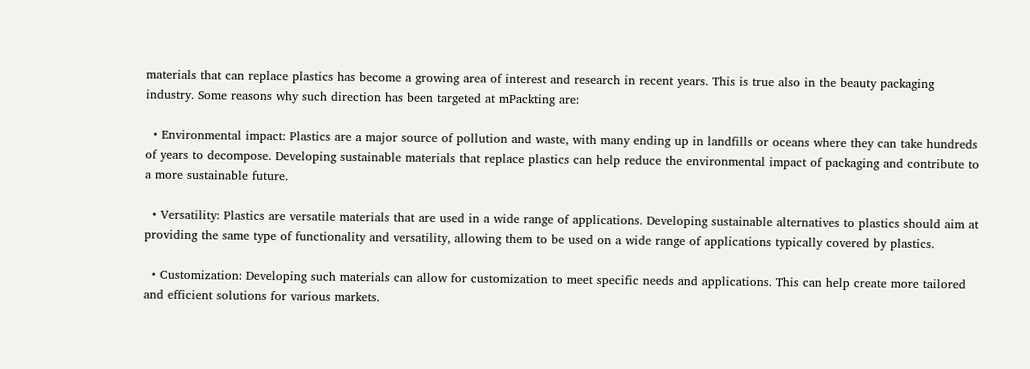materials that can replace plastics has become a growing area of interest and research in recent years. This is true also in the beauty packaging industry. Some reasons why such direction has been targeted at mPackting are:

  • Environmental impact: Plastics are a major source of pollution and waste, with many ending up in landfills or oceans where they can take hundreds of years to decompose. Developing sustainable materials that replace plastics can help reduce the environmental impact of packaging and contribute to a more sustainable future.

  • Versatility: Plastics are versatile materials that are used in a wide range of applications. Developing sustainable alternatives to plastics should aim at providing the same type of functionality and versatility, allowing them to be used on a wide range of applications typically covered by plastics.

  • Customization: Developing such materials can allow for customization to meet specific needs and applications. This can help create more tailored and efficient solutions for various markets.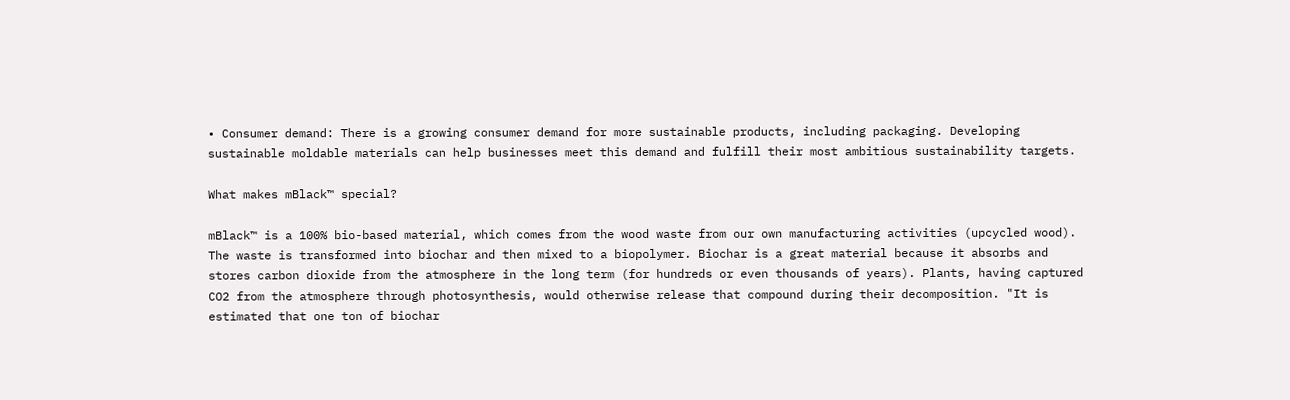• Consumer demand: There is a growing consumer demand for more sustainable products, including packaging. Developing sustainable moldable materials can help businesses meet this demand and fulfill their most ambitious sustainability targets.

What makes mBlack™ special?

mBlack™ is a 100% bio-based material, which comes from the wood waste from our own manufacturing activities (upcycled wood). The waste is transformed into biochar and then mixed to a biopolymer. Biochar is a great material because it absorbs and stores carbon dioxide from the atmosphere in the long term (for hundreds or even thousands of years). Plants, having captured CO2 from the atmosphere through photosynthesis, would otherwise release that compound during their decomposition. "It is estimated that one ton of biochar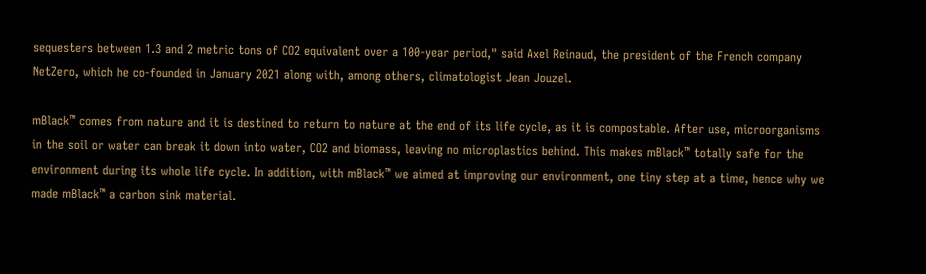sequesters between 1.3 and 2 metric tons of CO2 equivalent over a 100-year period," said Axel Reinaud, the president of the French company NetZero, which he co-founded in January 2021 along with, among others, climatologist Jean Jouzel.

mBlack™ comes from nature and it is destined to return to nature at the end of its life cycle, as it is compostable. After use, microorganisms in the soil or water can break it down into water, CO2 and biomass, leaving no microplastics behind. This makes mBlack™ totally safe for the environment during its whole life cycle. In addition, with mBlack™ we aimed at improving our environment, one tiny step at a time, hence why we made mBlack™ a carbon sink material.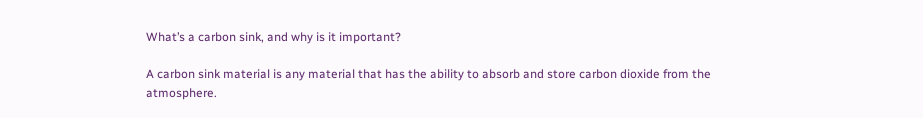What’s a carbon sink, and why is it important?

A carbon sink material is any material that has the ability to absorb and store carbon dioxide from the atmosphere.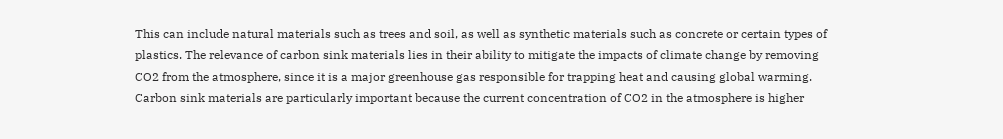This can include natural materials such as trees and soil, as well as synthetic materials such as concrete or certain types of plastics. The relevance of carbon sink materials lies in their ability to mitigate the impacts of climate change by removing CO2 from the atmosphere, since it is a major greenhouse gas responsible for trapping heat and causing global warming. Carbon sink materials are particularly important because the current concentration of CO2 in the atmosphere is higher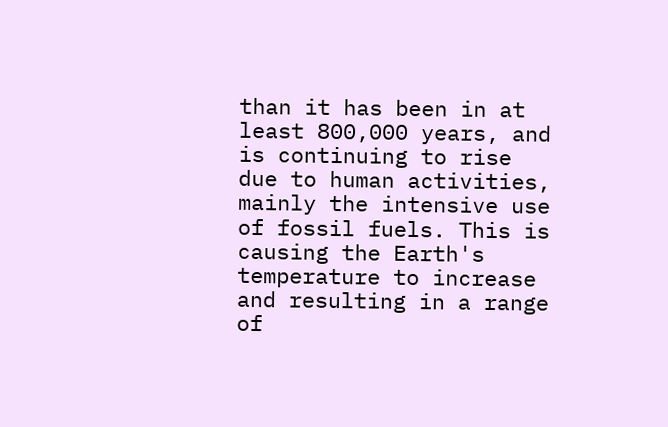than it has been in at least 800,000 years, and is continuing to rise due to human activities, mainly the intensive use of fossil fuels. This is causing the Earth's temperature to increase and resulting in a range of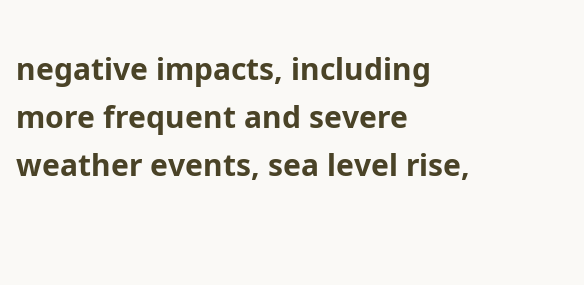negative impacts, including more frequent and severe weather events, sea level rise,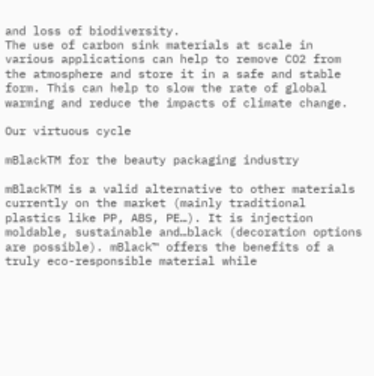and loss of biodiversity.
The use of carbon sink materials at scale in various applications can help to remove CO2 from the atmosphere and store it in a safe and stable form. This can help to slow the rate of global warming and reduce the impacts of climate change.

Our virtuous cycle

mBlackTM for the beauty packaging industry

mBlackTM is a valid alternative to other materials currently on the market (mainly traditional plastics like PP, ABS, PE…). It is injection moldable, sustainable and…black (decoration options are possible). mBlack™ offers the benefits of a truly eco-responsible material while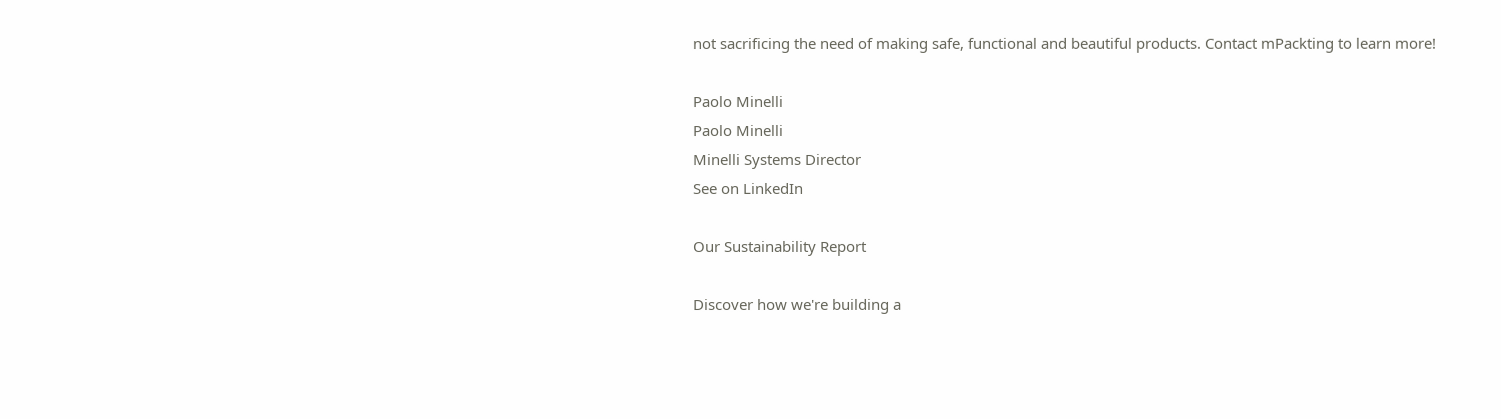not sacrificing the need of making safe, functional and beautiful products. Contact mPackting to learn more!

Paolo Minelli
Paolo Minelli
Minelli Systems Director
See on LinkedIn

Our Sustainability Report

Discover how we're building a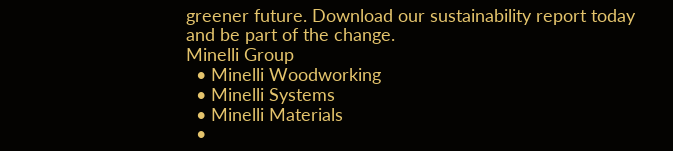greener future. Download our sustainability report today and be part of the change.
Minelli Group
  • Minelli Woodworking
  • Minelli Systems
  • Minelli Materials
  •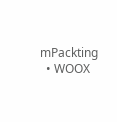mPackting
  • WOOX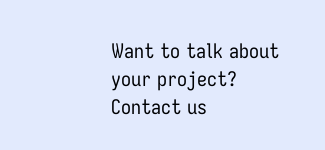Want to talk about your project? Contact us